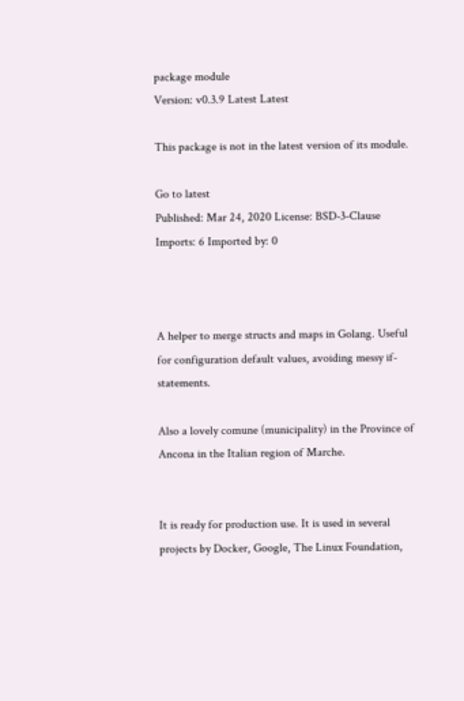package module
Version: v0.3.9 Latest Latest

This package is not in the latest version of its module.

Go to latest
Published: Mar 24, 2020 License: BSD-3-Clause Imports: 6 Imported by: 0



A helper to merge structs and maps in Golang. Useful for configuration default values, avoiding messy if-statements.

Also a lovely comune (municipality) in the Province of Ancona in the Italian region of Marche.


It is ready for production use. It is used in several projects by Docker, Google, The Linux Foundation,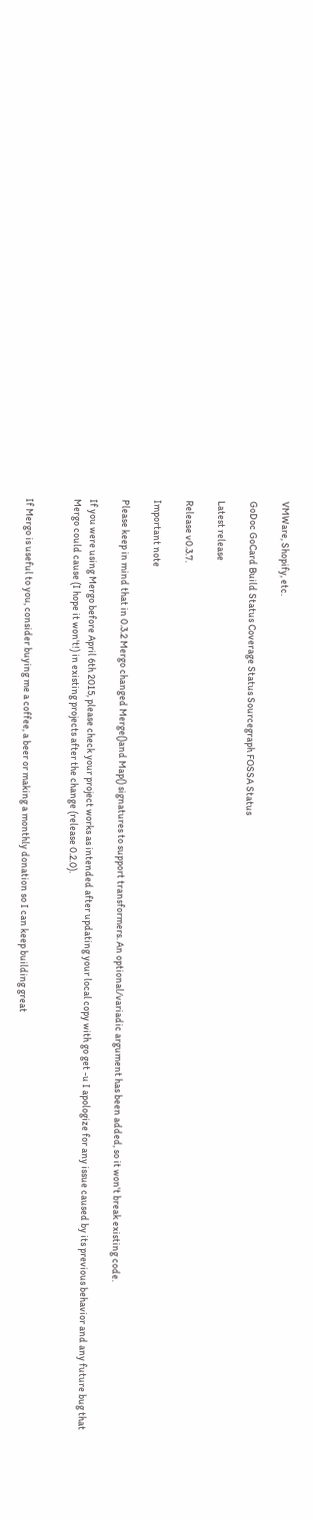VMWare, Shopify, etc.

GoDoc GoCard Build Status Coverage Status Sourcegraph FOSSA Status

Latest release

Release v0.3.7.

Important note

Please keep in mind that in 0.3.2 Mergo changed Merge()and Map() signatures to support transformers. An optional/variadic argument has been added, so it won't break existing code.

If you were using Mergo before April 6th 2015, please check your project works as intended after updating your local copy with go get -u I apologize for any issue caused by its previous behavior and any future bug that Mergo could cause (I hope it won't!) in existing projects after the change (release 0.2.0).


If Mergo is useful to you, consider buying me a coffee, a beer or making a monthly donation so I can keep building great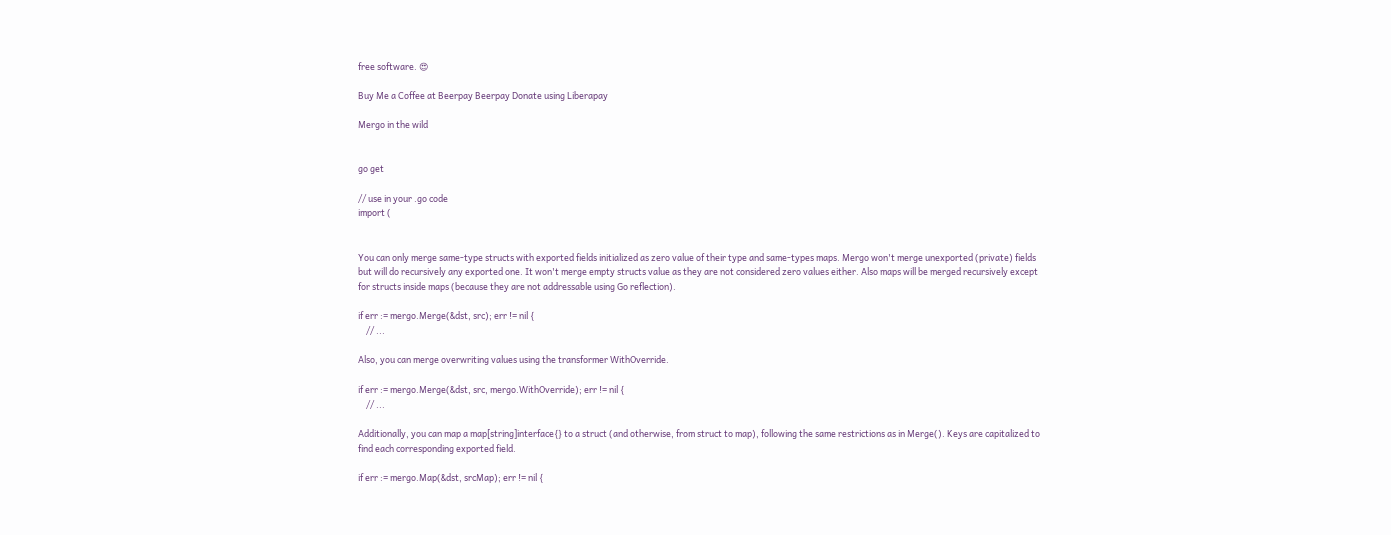free software. 😍

Buy Me a Coffee at Beerpay Beerpay Donate using Liberapay

Mergo in the wild


go get

// use in your .go code
import (


You can only merge same-type structs with exported fields initialized as zero value of their type and same-types maps. Mergo won't merge unexported (private) fields but will do recursively any exported one. It won't merge empty structs value as they are not considered zero values either. Also maps will be merged recursively except for structs inside maps (because they are not addressable using Go reflection).

if err := mergo.Merge(&dst, src); err != nil {
    // ...

Also, you can merge overwriting values using the transformer WithOverride.

if err := mergo.Merge(&dst, src, mergo.WithOverride); err != nil {
    // ...

Additionally, you can map a map[string]interface{} to a struct (and otherwise, from struct to map), following the same restrictions as in Merge(). Keys are capitalized to find each corresponding exported field.

if err := mergo.Map(&dst, srcMap); err != nil {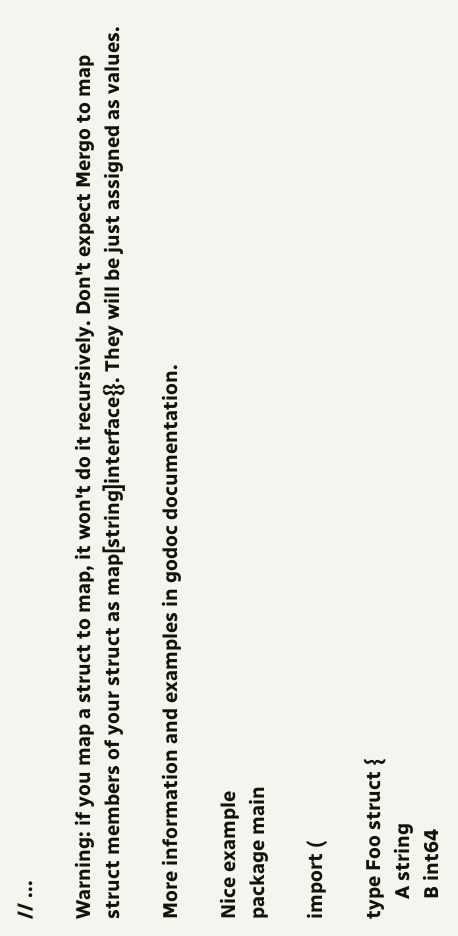// ...

Warning: if you map a struct to map, it won't do it recursively. Don't expect Mergo to map struct members of your struct as map[string]interface{}. They will be just assigned as values.

More information and examples in godoc documentation.

Nice example
package main

import (

type Foo struct {
    A string
    B int64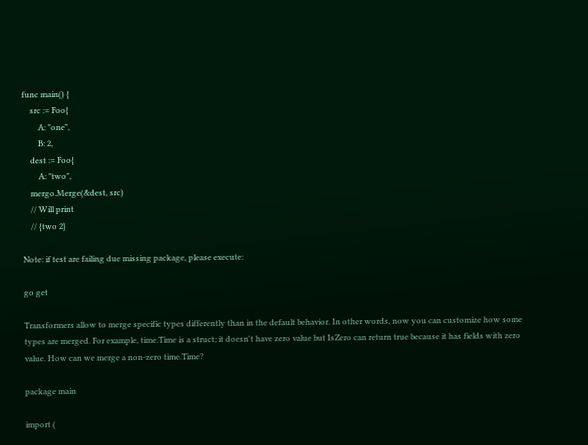func main() {
    src := Foo{
        A: "one",
        B: 2,
    dest := Foo{
        A: "two",
    mergo.Merge(&dest, src)
    // Will print
    // {two 2}

Note: if test are failing due missing package, please execute:

go get

Transformers allow to merge specific types differently than in the default behavior. In other words, now you can customize how some types are merged. For example, time.Time is a struct; it doesn't have zero value but IsZero can return true because it has fields with zero value. How can we merge a non-zero time.Time?

package main

import (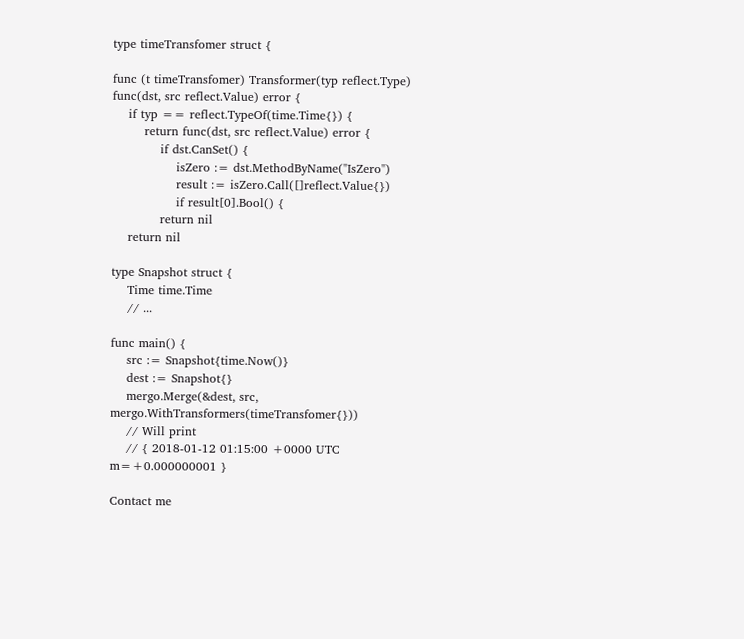type timeTransfomer struct {

func (t timeTransfomer) Transformer(typ reflect.Type) func(dst, src reflect.Value) error {
    if typ == reflect.TypeOf(time.Time{}) {
        return func(dst, src reflect.Value) error {
            if dst.CanSet() {
                isZero := dst.MethodByName("IsZero")
                result := isZero.Call([]reflect.Value{})
                if result[0].Bool() {
            return nil
    return nil

type Snapshot struct {
    Time time.Time
    // ...

func main() {
    src := Snapshot{time.Now()}
    dest := Snapshot{}
    mergo.Merge(&dest, src, mergo.WithTransformers(timeTransfomer{}))
    // Will print
    // { 2018-01-12 01:15:00 +0000 UTC m=+0.000000001 }

Contact me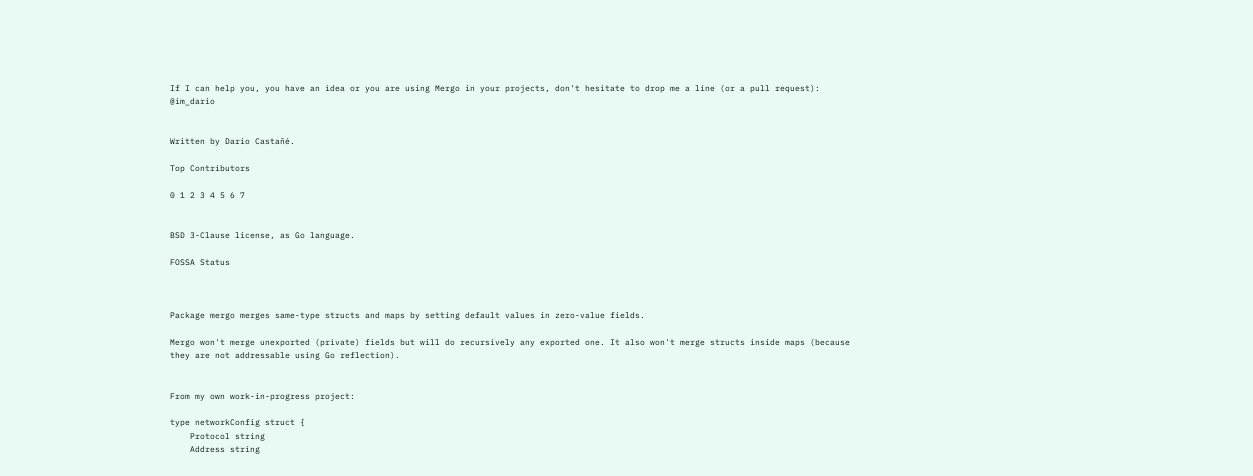If I can help you, you have an idea or you are using Mergo in your projects, don't hesitate to drop me a line (or a pull request): @im_dario


Written by Dario Castañé.

Top Contributors

0 1 2 3 4 5 6 7


BSD 3-Clause license, as Go language.

FOSSA Status



Package mergo merges same-type structs and maps by setting default values in zero-value fields.

Mergo won't merge unexported (private) fields but will do recursively any exported one. It also won't merge structs inside maps (because they are not addressable using Go reflection).


From my own work-in-progress project:

type networkConfig struct {
    Protocol string
    Address string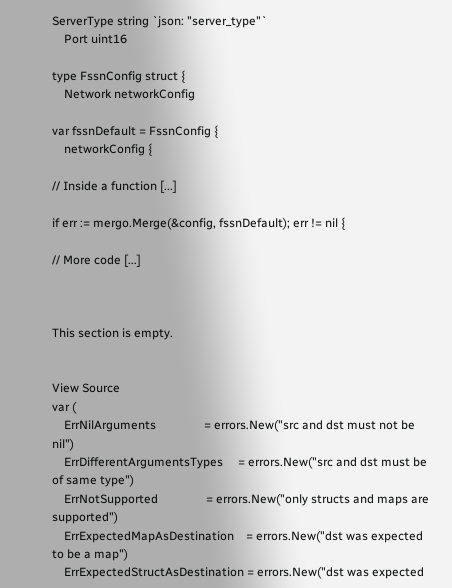ServerType string `json: "server_type"`
    Port uint16

type FssnConfig struct {
    Network networkConfig

var fssnDefault = FssnConfig {
    networkConfig {

// Inside a function [...]

if err := mergo.Merge(&config, fssnDefault); err != nil {

// More code [...]



This section is empty.


View Source
var (
    ErrNilArguments                = errors.New("src and dst must not be nil")
    ErrDifferentArgumentsTypes     = errors.New("src and dst must be of same type")
    ErrNotSupported                = errors.New("only structs and maps are supported")
    ErrExpectedMapAsDestination    = errors.New("dst was expected to be a map")
    ErrExpectedStructAsDestination = errors.New("dst was expected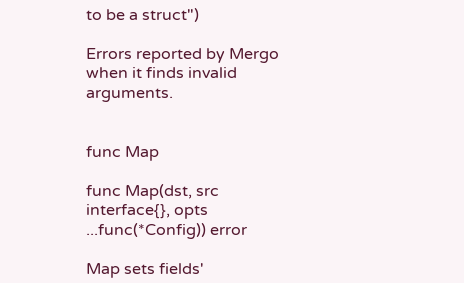to be a struct")

Errors reported by Mergo when it finds invalid arguments.


func Map

func Map(dst, src interface{}, opts ...func(*Config)) error

Map sets fields'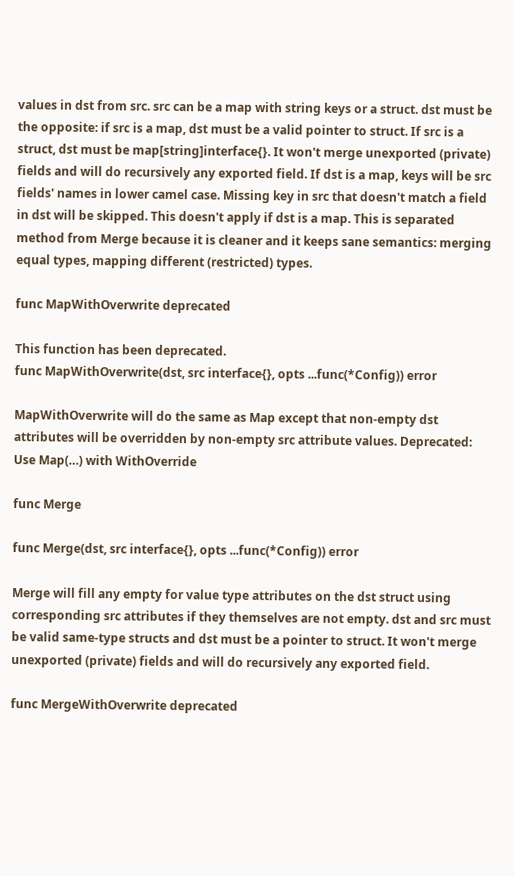values in dst from src. src can be a map with string keys or a struct. dst must be the opposite: if src is a map, dst must be a valid pointer to struct. If src is a struct, dst must be map[string]interface{}. It won't merge unexported (private) fields and will do recursively any exported field. If dst is a map, keys will be src fields' names in lower camel case. Missing key in src that doesn't match a field in dst will be skipped. This doesn't apply if dst is a map. This is separated method from Merge because it is cleaner and it keeps sane semantics: merging equal types, mapping different (restricted) types.

func MapWithOverwrite deprecated

This function has been deprecated.
func MapWithOverwrite(dst, src interface{}, opts ...func(*Config)) error

MapWithOverwrite will do the same as Map except that non-empty dst attributes will be overridden by non-empty src attribute values. Deprecated: Use Map(…) with WithOverride

func Merge

func Merge(dst, src interface{}, opts ...func(*Config)) error

Merge will fill any empty for value type attributes on the dst struct using corresponding src attributes if they themselves are not empty. dst and src must be valid same-type structs and dst must be a pointer to struct. It won't merge unexported (private) fields and will do recursively any exported field.

func MergeWithOverwrite deprecated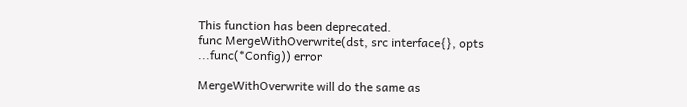This function has been deprecated.
func MergeWithOverwrite(dst, src interface{}, opts ...func(*Config)) error

MergeWithOverwrite will do the same as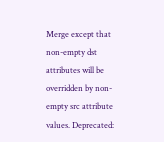Merge except that non-empty dst attributes will be overridden by non-empty src attribute values. Deprecated: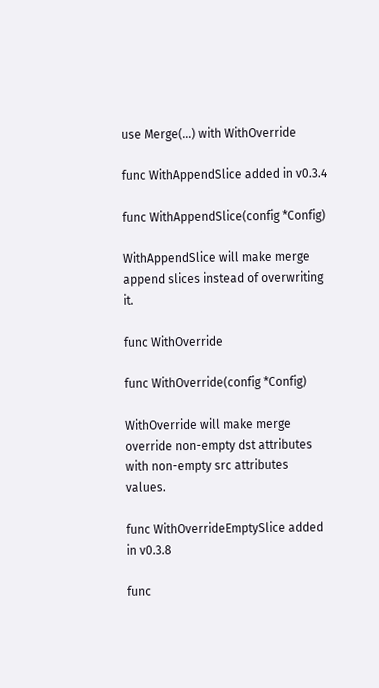use Merge(…) with WithOverride

func WithAppendSlice added in v0.3.4

func WithAppendSlice(config *Config)

WithAppendSlice will make merge append slices instead of overwriting it.

func WithOverride

func WithOverride(config *Config)

WithOverride will make merge override non-empty dst attributes with non-empty src attributes values.

func WithOverrideEmptySlice added in v0.3.8

func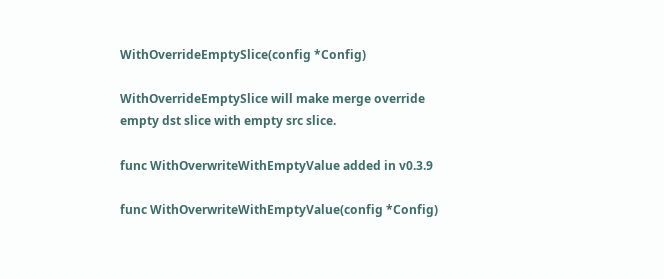WithOverrideEmptySlice(config *Config)

WithOverrideEmptySlice will make merge override empty dst slice with empty src slice.

func WithOverwriteWithEmptyValue added in v0.3.9

func WithOverwriteWithEmptyValue(config *Config)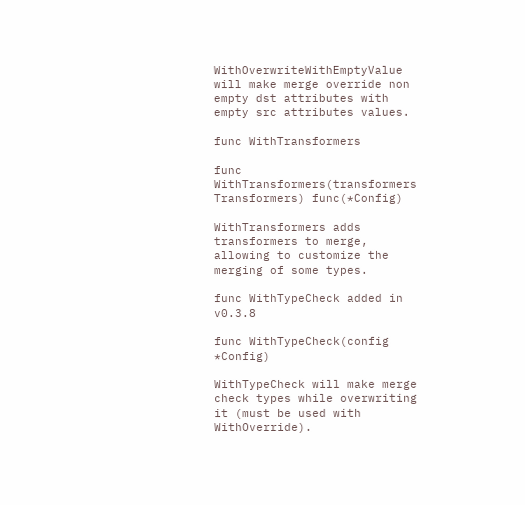WithOverwriteWithEmptyValue will make merge override non empty dst attributes with empty src attributes values.

func WithTransformers

func WithTransformers(transformers Transformers) func(*Config)

WithTransformers adds transformers to merge, allowing to customize the merging of some types.

func WithTypeCheck added in v0.3.8

func WithTypeCheck(config *Config)

WithTypeCheck will make merge check types while overwriting it (must be used with WithOverride).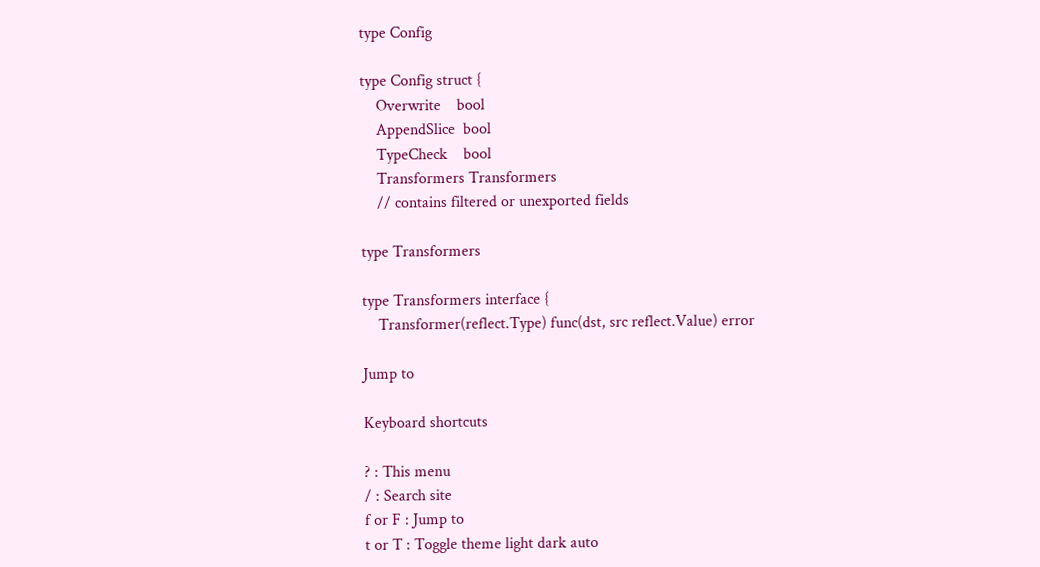type Config

type Config struct {
    Overwrite    bool
    AppendSlice  bool
    TypeCheck    bool
    Transformers Transformers
    // contains filtered or unexported fields

type Transformers

type Transformers interface {
    Transformer(reflect.Type) func(dst, src reflect.Value) error

Jump to

Keyboard shortcuts

? : This menu
/ : Search site
f or F : Jump to
t or T : Toggle theme light dark auto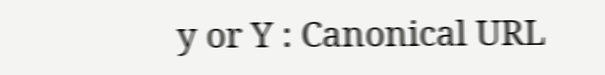y or Y : Canonical URL